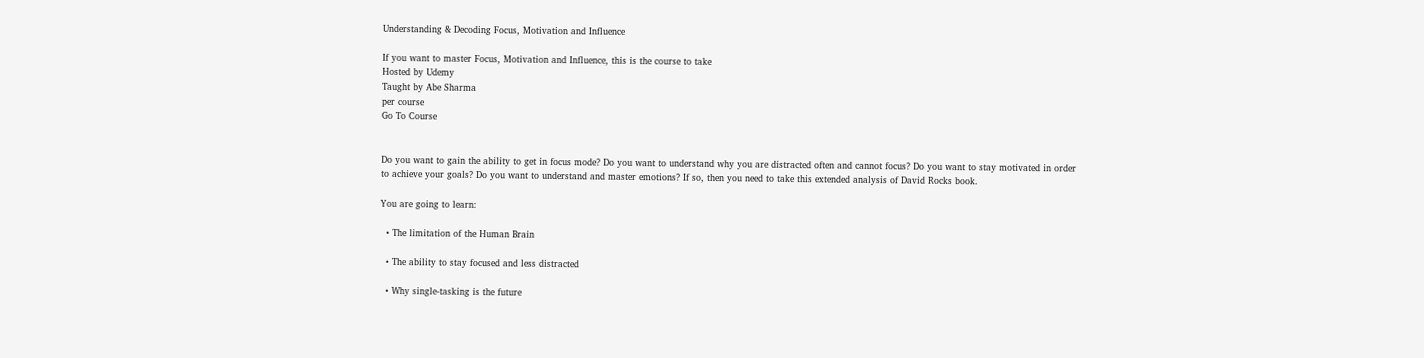Understanding & Decoding Focus, Motivation and Influence

If you want to master Focus, Motivation and Influence, this is the course to take
Hosted by Udemy
Taught by Abe Sharma
per course
Go To Course


Do you want to gain the ability to get in focus mode? Do you want to understand why you are distracted often and cannot focus? Do you want to stay motivated in order to achieve your goals? Do you want to understand and master emotions? If so, then you need to take this extended analysis of David Rocks book.

You are going to learn:

  • The limitation of the Human Brain

  • The ability to stay focused and less distracted

  • Why single-tasking is the future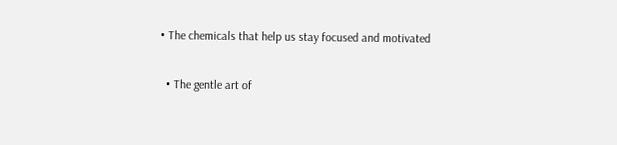• The chemicals that help us stay focused and motivated

  • The gentle art of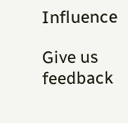Influence

Give us feedback